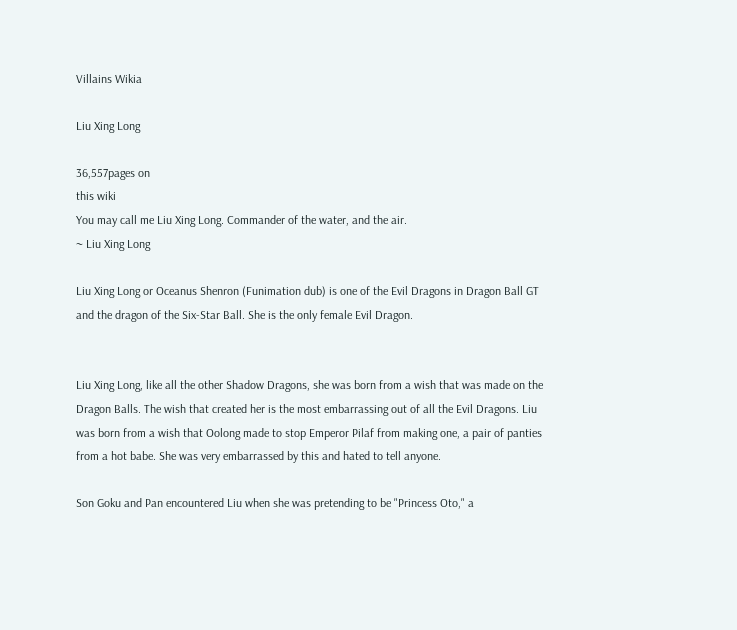Villains Wikia

Liu Xing Long

36,557pages on
this wiki
You may call me Liu Xing Long. Commander of the water, and the air.
~ Liu Xing Long

Liu Xing Long or Oceanus Shenron (Funimation dub) is one of the Evil Dragons in Dragon Ball GT and the dragon of the Six-Star Ball. She is the only female Evil Dragon.


Liu Xing Long, like all the other Shadow Dragons, she was born from a wish that was made on the Dragon Balls. The wish that created her is the most embarrassing out of all the Evil Dragons. Liu was born from a wish that Oolong made to stop Emperor Pilaf from making one, a pair of panties from a hot babe. She was very embarrassed by this and hated to tell anyone.

Son Goku and Pan encountered Liu when she was pretending to be "Princess Oto," a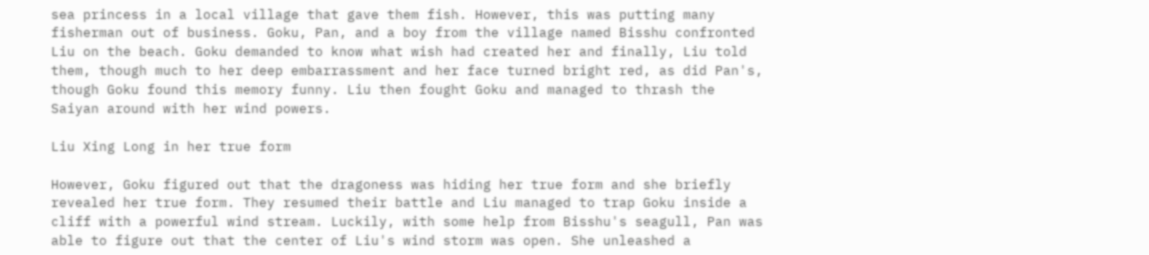sea princess in a local village that gave them fish. However, this was putting many fisherman out of business. Goku, Pan, and a boy from the village named Bisshu confronted Liu on the beach. Goku demanded to know what wish had created her and finally, Liu told them, though much to her deep embarrassment and her face turned bright red, as did Pan's, though Goku found this memory funny. Liu then fought Goku and managed to thrash the Saiyan around with her wind powers.

Liu Xing Long in her true form

However, Goku figured out that the dragoness was hiding her true form and she briefly revealed her true form. They resumed their battle and Liu managed to trap Goku inside a cliff with a powerful wind stream. Luckily, with some help from Bisshu's seagull, Pan was able to figure out that the center of Liu's wind storm was open. She unleashed a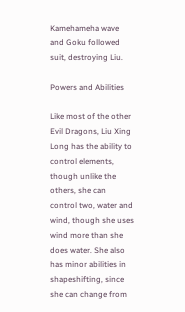Kamehameha wave and Goku followed suit, destroying Liu.

Powers and Abilities

Like most of the other Evil Dragons, Liu Xing Long has the ability to control elements, though unlike the others, she can control two, water and wind, though she uses wind more than she does water. She also has minor abilities in shapeshifting, since she can change from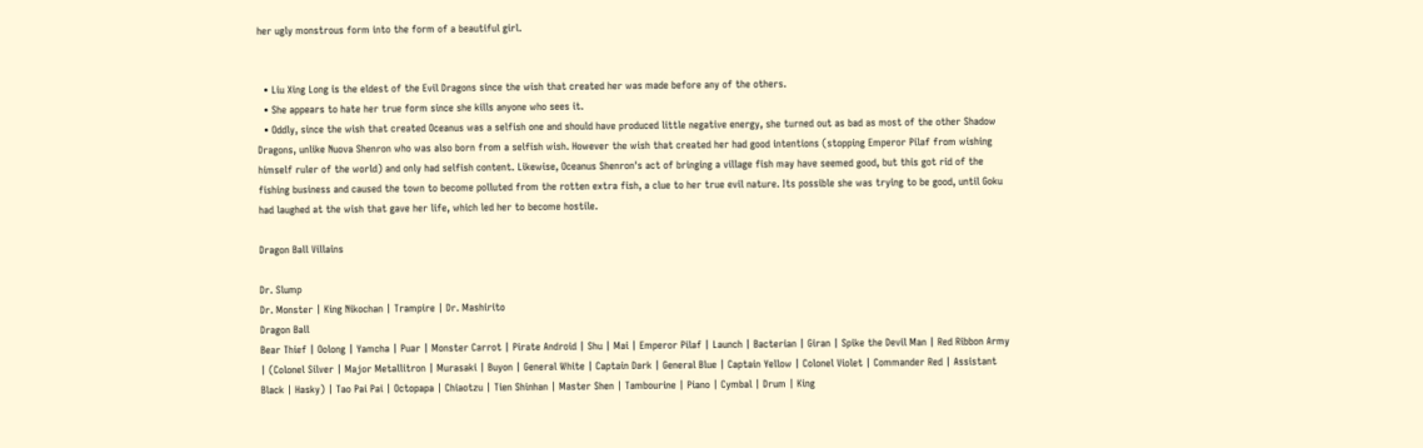her ugly monstrous form into the form of a beautiful girl.


  • Liu Xing Long is the eldest of the Evil Dragons since the wish that created her was made before any of the others.
  • She appears to hate her true form since she kills anyone who sees it.
  • Oddly, since the wish that created Oceanus was a selfish one and should have produced little negative energy, she turned out as bad as most of the other Shadow Dragons, unlike Nuova Shenron who was also born from a selfish wish. However the wish that created her had good intentions (stopping Emperor Pilaf from wishing himself ruler of the world) and only had selfish content. Likewise, Oceanus Shenron's act of bringing a village fish may have seemed good, but this got rid of the fishing business and caused the town to become polluted from the rotten extra fish, a clue to her true evil nature. Its possible she was trying to be good, until Goku had laughed at the wish that gave her life, which led her to become hostile.

Dragon Ball Villains

Dr. Slump
Dr. Monster | King Nikochan | Trampire | Dr. Mashirito
Dragon Ball
Bear Thief | Oolong | Yamcha | Puar | Monster Carrot | Pirate Android | Shu | Mai | Emperor Pilaf | Launch | Bacterian | Giran | Spike the Devil Man | Red Ribbon Army | (Colonel Silver | Major Metallitron | Murasaki | Buyon | General White | Captain Dark | General Blue | Captain Yellow | Colonel Violet | Commander Red | Assistant Black | Hasky) | Tao Pai Pai | Octopapa | Chiaotzu | Tien Shinhan | Master Shen | Tambourine | Piano | Cymbal | Drum | King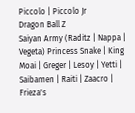Piccolo | Piccolo Jr
Dragon Ball Z
Saiyan Army (Raditz | Nappa | Vegeta) Princess Snake | King Moai | Greger | Lesoy | Yetti | Saibamen | Raiti | Zaacro | Frieza's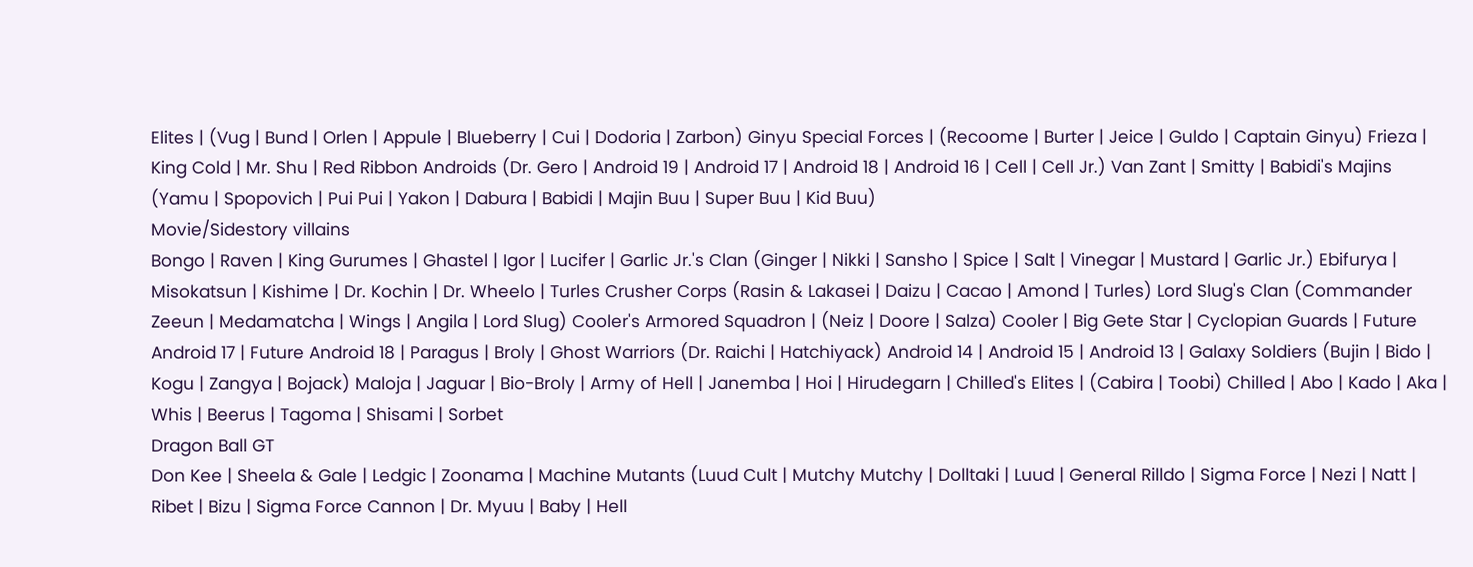Elites | (Vug | Bund | Orlen | Appule | Blueberry | Cui | Dodoria | Zarbon) Ginyu Special Forces | (Recoome | Burter | Jeice | Guldo | Captain Ginyu) Frieza | King Cold | Mr. Shu | Red Ribbon Androids (Dr. Gero | Android 19 | Android 17 | Android 18 | Android 16 | Cell | Cell Jr.) Van Zant | Smitty | Babidi's Majins (Yamu | Spopovich | Pui Pui | Yakon | Dabura | Babidi | Majin Buu | Super Buu | Kid Buu)
Movie/Sidestory villains
Bongo | Raven | King Gurumes | Ghastel | Igor | Lucifer | Garlic Jr.'s Clan (Ginger | Nikki | Sansho | Spice | Salt | Vinegar | Mustard | Garlic Jr.) Ebifurya | Misokatsun | Kishime | Dr. Kochin | Dr. Wheelo | Turles Crusher Corps (Rasin & Lakasei | Daizu | Cacao | Amond | Turles) Lord Slug's Clan (Commander Zeeun | Medamatcha | Wings | Angila | Lord Slug) Cooler's Armored Squadron | (Neiz | Doore | Salza) Cooler | Big Gete Star | Cyclopian Guards | Future Android 17 | Future Android 18 | Paragus | Broly | Ghost Warriors (Dr. Raichi | Hatchiyack) Android 14 | Android 15 | Android 13 | Galaxy Soldiers (Bujin | Bido | Kogu | Zangya | Bojack) Maloja | Jaguar | Bio-Broly | Army of Hell | Janemba | Hoi | Hirudegarn | Chilled's Elites | (Cabira | Toobi) Chilled | Abo | Kado | Aka | Whis | Beerus | Tagoma | Shisami | Sorbet
Dragon Ball GT
Don Kee | Sheela & Gale | Ledgic | Zoonama | Machine Mutants (Luud Cult | Mutchy Mutchy | Dolltaki | Luud | General Rilldo | Sigma Force | Nezi | Natt | Ribet | Bizu | Sigma Force Cannon | Dr. Myuu | Baby | Hell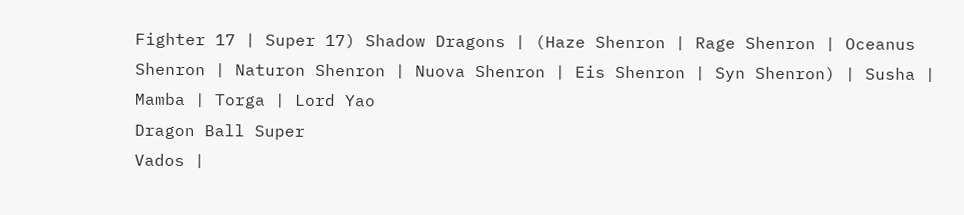Fighter 17 | Super 17) Shadow Dragons | (Haze Shenron | Rage Shenron | Oceanus Shenron | Naturon Shenron | Nuova Shenron | Eis Shenron | Syn Shenron) | Susha | Mamba | Torga | Lord Yao
Dragon Ball Super
Vados |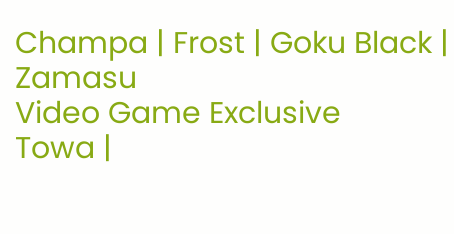Champa | Frost | Goku Black | Zamasu
Video Game Exclusive
Towa |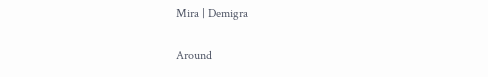Mira | Demigra

Around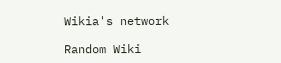Wikia's network

Random Wiki